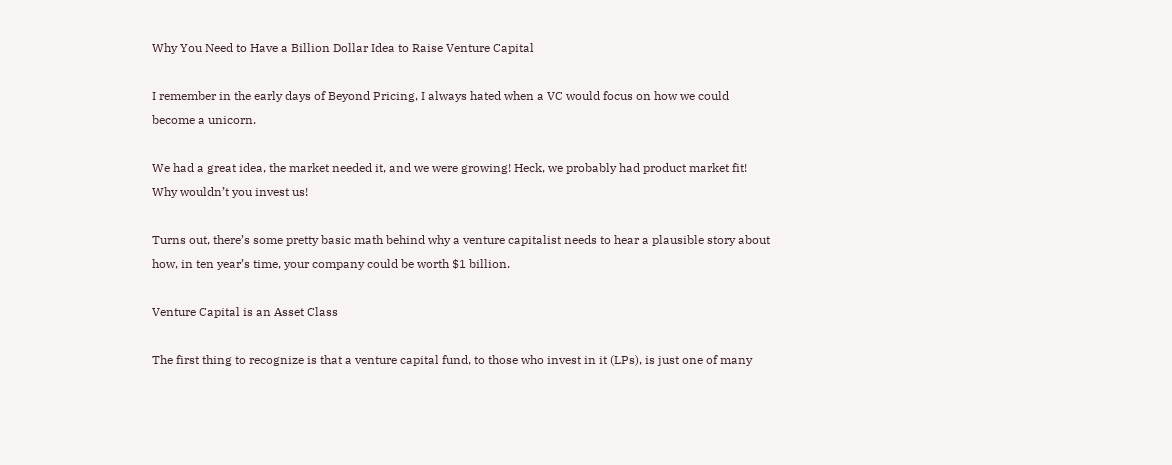Why You Need to Have a Billion Dollar Idea to Raise Venture Capital

I remember in the early days of Beyond Pricing, I always hated when a VC would focus on how we could become a unicorn.

We had a great idea, the market needed it, and we were growing! Heck, we probably had product market fit! Why wouldn’t you invest us!

Turns out, there’s some pretty basic math behind why a venture capitalist needs to hear a plausible story about how, in ten year’s time, your company could be worth $1 billion.

Venture Capital is an Asset Class

The first thing to recognize is that a venture capital fund, to those who invest in it (LPs), is just one of many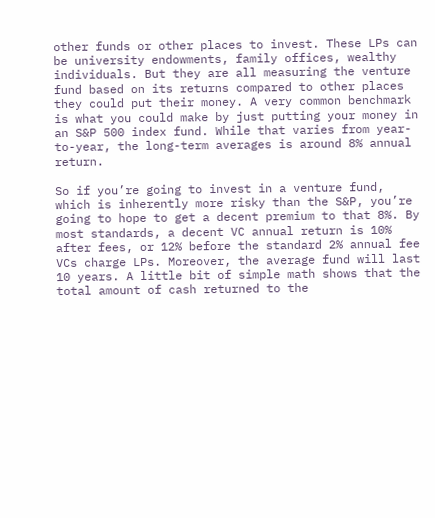other funds or other places to invest. These LPs can be university endowments, family offices, wealthy individuals. But they are all measuring the venture fund based on its returns compared to other places they could put their money. A very common benchmark is what you could make by just putting your money in an S&P 500 index fund. While that varies from year-to-year, the long-term averages is around 8% annual return.

So if you’re going to invest in a venture fund, which is inherently more risky than the S&P, you’re going to hope to get a decent premium to that 8%. By most standards, a decent VC annual return is 10% after fees, or 12% before the standard 2% annual fee VCs charge LPs. Moreover, the average fund will last 10 years. A little bit of simple math shows that the total amount of cash returned to the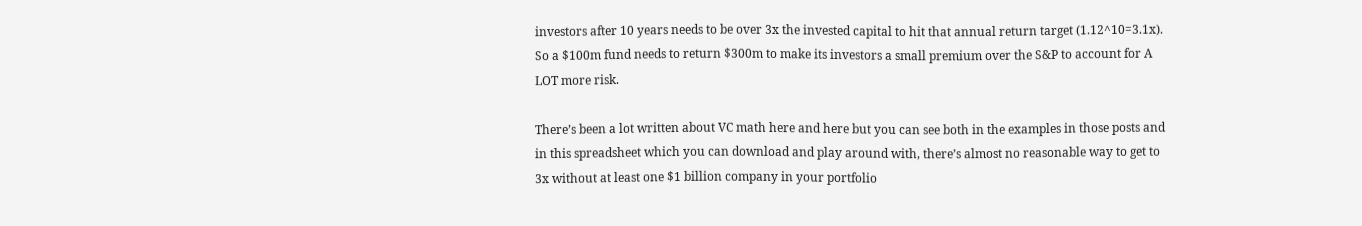investors after 10 years needs to be over 3x the invested capital to hit that annual return target (1.12^10=3.1x). So a $100m fund needs to return $300m to make its investors a small premium over the S&P to account for A LOT more risk.

There’s been a lot written about VC math here and here but you can see both in the examples in those posts and in this spreadsheet which you can download and play around with, there’s almost no reasonable way to get to 3x without at least one $1 billion company in your portfolio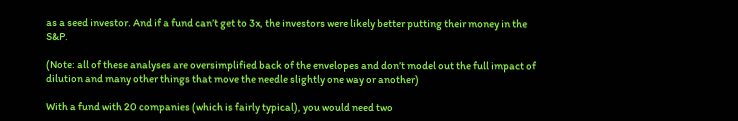as a seed investor. And if a fund can’t get to 3x, the investors were likely better putting their money in the S&P.

(Note: all of these analyses are oversimplified back of the envelopes and don’t model out the full impact of dilution and many other things that move the needle slightly one way or another)

With a fund with 20 companies (which is fairly typical), you would need two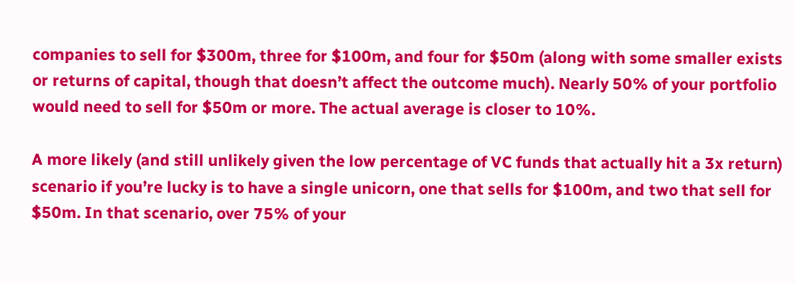companies to sell for $300m, three for $100m, and four for $50m (along with some smaller exists or returns of capital, though that doesn’t affect the outcome much). Nearly 50% of your portfolio would need to sell for $50m or more. The actual average is closer to 10%.

A more likely (and still unlikely given the low percentage of VC funds that actually hit a 3x return) scenario if you’re lucky is to have a single unicorn, one that sells for $100m, and two that sell for $50m. In that scenario, over 75% of your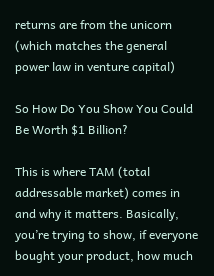returns are from the unicorn (which matches the general power law in venture capital)

So How Do You Show You Could Be Worth $1 Billion?

This is where TAM (total addressable market) comes in and why it matters. Basically, you’re trying to show, if everyone bought your product, how much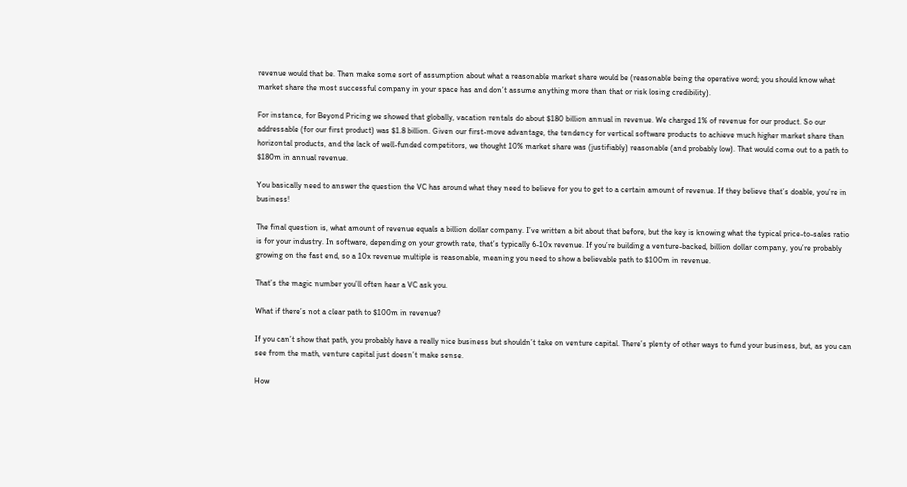revenue would that be. Then make some sort of assumption about what a reasonable market share would be (reasonable being the operative word; you should know what market share the most successful company in your space has and don’t assume anything more than that or risk losing credibility).

For instance, for Beyond Pricing we showed that globally, vacation rentals do about $180 billion annual in revenue. We charged 1% of revenue for our product. So our addressable (for our first product) was $1.8 billion. Given our first-move advantage, the tendency for vertical software products to achieve much higher market share than horizontal products, and the lack of well-funded competitors, we thought 10% market share was (justifiably) reasonable (and probably low). That would come out to a path to $180m in annual revenue.

You basically need to answer the question the VC has around what they need to believe for you to get to a certain amount of revenue. If they believe that’s doable, you’re in business!

The final question is, what amount of revenue equals a billion dollar company. I’ve written a bit about that before, but the key is knowing what the typical price-to-sales ratio is for your industry. In software, depending on your growth rate, that’s typically 6-10x revenue. If you’re building a venture-backed, billion dollar company, you’re probably growing on the fast end, so a 10x revenue multiple is reasonable, meaning you need to show a believable path to $100m in revenue.

That’s the magic number you’ll often hear a VC ask you.

What if there’s not a clear path to $100m in revenue?

If you can’t show that path, you probably have a really nice business but shouldn’t take on venture capital. There’s plenty of other ways to fund your business, but, as you can see from the math, venture capital just doesn’t make sense.

How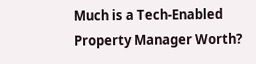Much is a Tech-Enabled Property Manager Worth?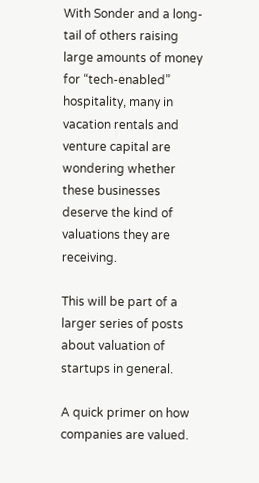With Sonder and a long-tail of others raising large amounts of money for “tech-enabled” hospitality, many in vacation rentals and venture capital are wondering whether these businesses deserve the kind of valuations they are receiving.

This will be part of a larger series of posts about valuation of startups in general.

A quick primer on how companies are valued.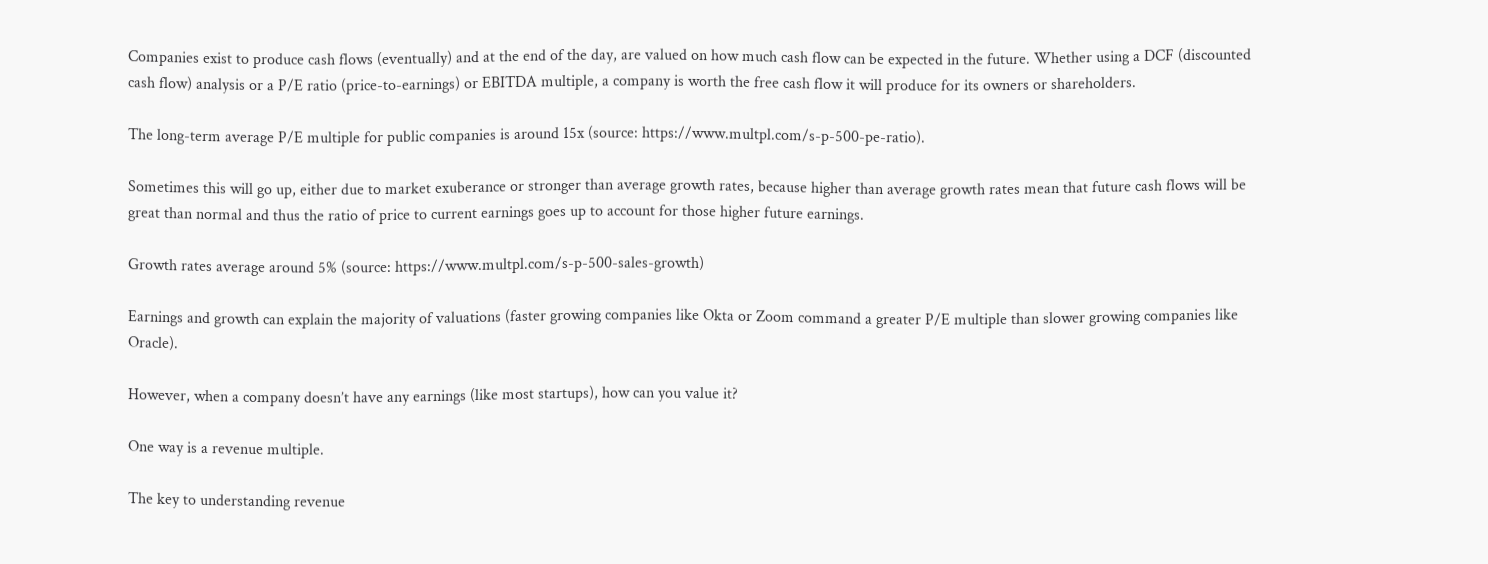Companies exist to produce cash flows (eventually) and at the end of the day, are valued on how much cash flow can be expected in the future. Whether using a DCF (discounted cash flow) analysis or a P/E ratio (price-to-earnings) or EBITDA multiple, a company is worth the free cash flow it will produce for its owners or shareholders.

The long-term average P/E multiple for public companies is around 15x (source: https://www.multpl.com/s-p-500-pe-ratio).

Sometimes this will go up, either due to market exuberance or stronger than average growth rates, because higher than average growth rates mean that future cash flows will be great than normal and thus the ratio of price to current earnings goes up to account for those higher future earnings.

Growth rates average around 5% (source: https://www.multpl.com/s-p-500-sales-growth)

Earnings and growth can explain the majority of valuations (faster growing companies like Okta or Zoom command a greater P/E multiple than slower growing companies like Oracle).

However, when a company doesn’t have any earnings (like most startups), how can you value it?

One way is a revenue multiple.

The key to understanding revenue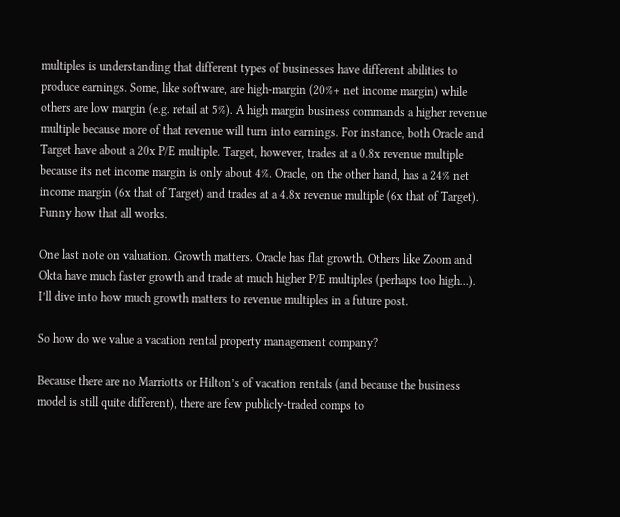multiples is understanding that different types of businesses have different abilities to produce earnings. Some, like software, are high-margin (20%+ net income margin) while others are low margin (e.g. retail at 5%). A high margin business commands a higher revenue multiple because more of that revenue will turn into earnings. For instance, both Oracle and Target have about a 20x P/E multiple. Target, however, trades at a 0.8x revenue multiple because its net income margin is only about 4%. Oracle, on the other hand, has a 24% net income margin (6x that of Target) and trades at a 4.8x revenue multiple (6x that of Target). Funny how that all works.

One last note on valuation. Growth matters. Oracle has flat growth. Others like Zoom and Okta have much faster growth and trade at much higher P/E multiples (perhaps too high…). I’ll dive into how much growth matters to revenue multiples in a future post.

So how do we value a vacation rental property management company?

Because there are no Marriotts or Hilton’s of vacation rentals (and because the business model is still quite different), there are few publicly-traded comps to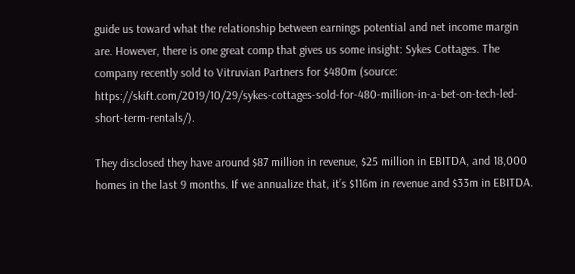guide us toward what the relationship between earnings potential and net income margin are. However, there is one great comp that gives us some insight: Sykes Cottages. The company recently sold to Vitruvian Partners for $480m (source: https://skift.com/2019/10/29/sykes-cottages-sold-for-480-million-in-a-bet-on-tech-led-short-term-rentals/).

They disclosed they have around $87 million in revenue, $25 million in EBITDA, and 18,000 homes in the last 9 months. If we annualize that, it’s $116m in revenue and $33m in EBITDA.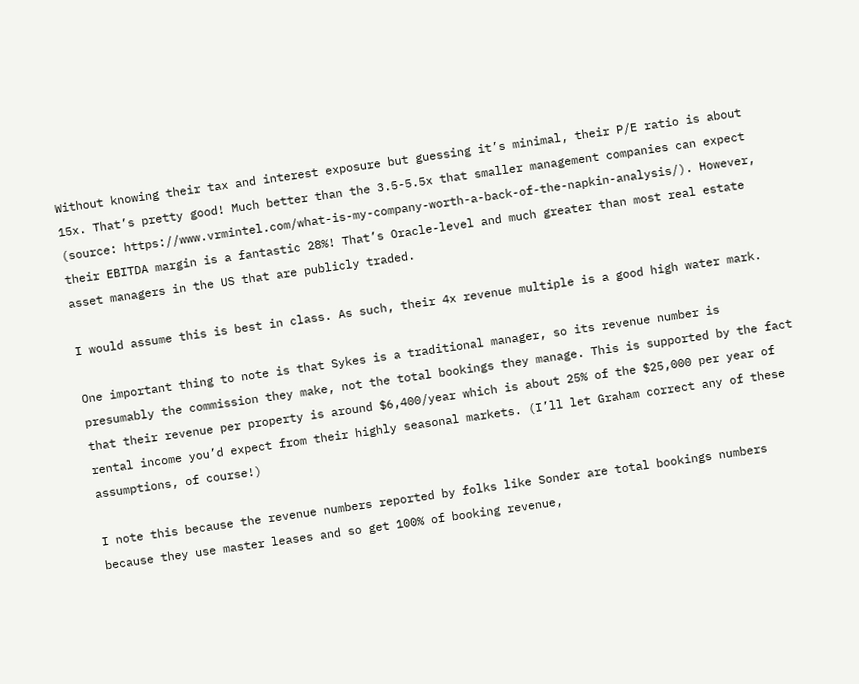Without knowing their tax and interest exposure but guessing it’s minimal, their P/E ratio is about 15x. That’s pretty good! Much better than the 3.5-5.5x that smaller management companies can expect (source: https://www.vrmintel.com/what-is-my-company-worth-a-back-of-the-napkin-analysis/). However, their EBITDA margin is a fantastic 28%! That’s Oracle-level and much greater than most real estate asset managers in the US that are publicly traded.

I would assume this is best in class. As such, their 4x revenue multiple is a good high water mark.

One important thing to note is that Sykes is a traditional manager, so its revenue number is presumably the commission they make, not the total bookings they manage. This is supported by the fact that their revenue per property is around $6,400/year which is about 25% of the $25,000 per year of rental income you’d expect from their highly seasonal markets. (I’ll let Graham correct any of these assumptions, of course!)

I note this because the revenue numbers reported by folks like Sonder are total bookings numbers because they use master leases and so get 100% of booking revenue,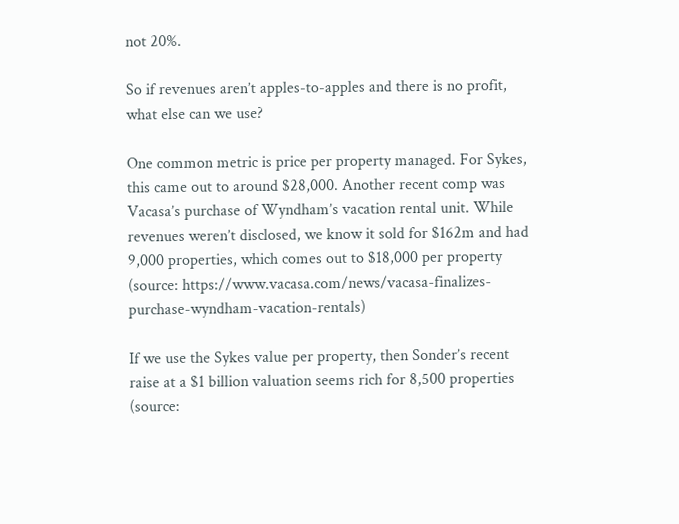not 20%.

So if revenues aren’t apples-to-apples and there is no profit, what else can we use?

One common metric is price per property managed. For Sykes, this came out to around $28,000. Another recent comp was Vacasa’s purchase of Wyndham’s vacation rental unit. While revenues weren’t disclosed, we know it sold for $162m and had 9,000 properties, which comes out to $18,000 per property (source: https://www.vacasa.com/news/vacasa-finalizes-purchase-wyndham-vacation-rentals)

If we use the Sykes value per property, then Sonder’s recent raise at a $1 billion valuation seems rich for 8,500 properties (source: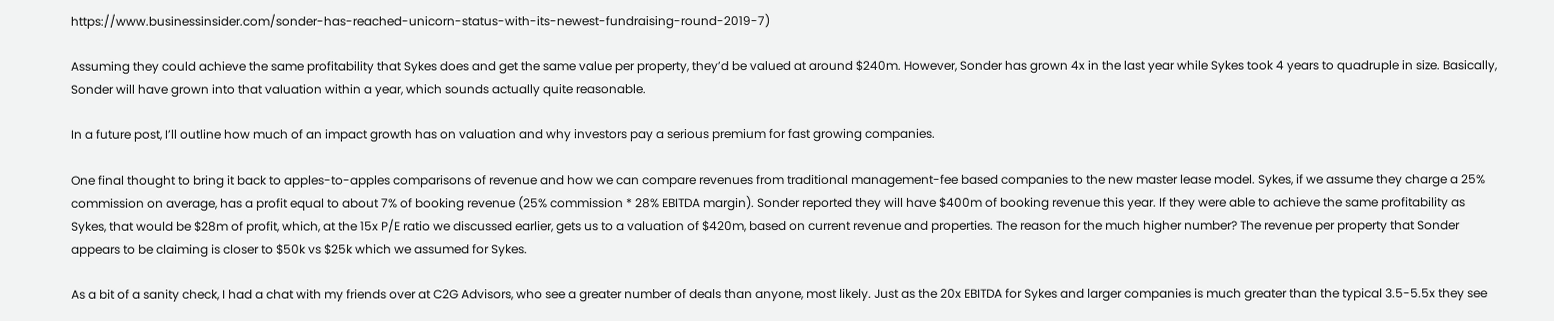https://www.businessinsider.com/sonder-has-reached-unicorn-status-with-its-newest-fundraising-round-2019-7)

Assuming they could achieve the same profitability that Sykes does and get the same value per property, they’d be valued at around $240m. However, Sonder has grown 4x in the last year while Sykes took 4 years to quadruple in size. Basically, Sonder will have grown into that valuation within a year, which sounds actually quite reasonable.

In a future post, I’ll outline how much of an impact growth has on valuation and why investors pay a serious premium for fast growing companies.

One final thought to bring it back to apples-to-apples comparisons of revenue and how we can compare revenues from traditional management-fee based companies to the new master lease model. Sykes, if we assume they charge a 25% commission on average, has a profit equal to about 7% of booking revenue (25% commission * 28% EBITDA margin). Sonder reported they will have $400m of booking revenue this year. If they were able to achieve the same profitability as Sykes, that would be $28m of profit, which, at the 15x P/E ratio we discussed earlier, gets us to a valuation of $420m, based on current revenue and properties. The reason for the much higher number? The revenue per property that Sonder appears to be claiming is closer to $50k vs $25k which we assumed for Sykes.

As a bit of a sanity check, I had a chat with my friends over at C2G Advisors, who see a greater number of deals than anyone, most likely. Just as the 20x EBITDA for Sykes and larger companies is much greater than the typical 3.5-5.5x they see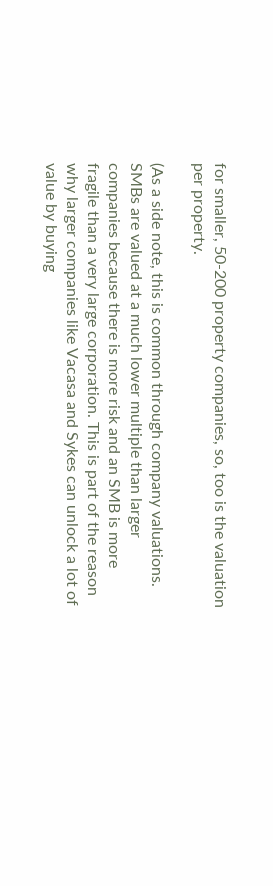for smaller, 50-200 property companies, so, too is the valuation per property.

(As a side note, this is common through company valuations. SMBs are valued at a much lower multiple than larger companies because there is more risk and an SMB is more fragile than a very large corporation. This is part of the reason why larger companies like Vacasa and Sykes can unlock a lot of value by buying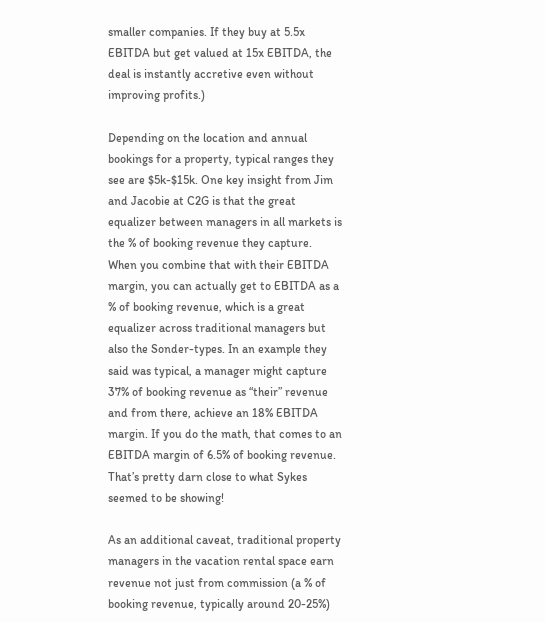smaller companies. If they buy at 5.5x EBITDA but get valued at 15x EBITDA, the deal is instantly accretive even without improving profits.)

Depending on the location and annual bookings for a property, typical ranges they see are $5k-$15k. One key insight from Jim and Jacobie at C2G is that the great equalizer between managers in all markets is the % of booking revenue they capture. When you combine that with their EBITDA margin, you can actually get to EBITDA as a % of booking revenue, which is a great equalizer across traditional managers but also the Sonder-types. In an example they said was typical, a manager might capture 37% of booking revenue as “their” revenue and from there, achieve an 18% EBITDA margin. If you do the math, that comes to an EBITDA margin of 6.5% of booking revenue. That’s pretty darn close to what Sykes seemed to be showing!

As an additional caveat, traditional property managers in the vacation rental space earn revenue not just from commission (a % of booking revenue, typically around 20-25%)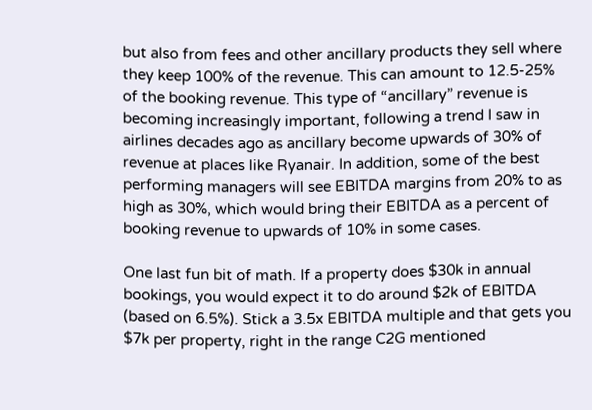but also from fees and other ancillary products they sell where they keep 100% of the revenue. This can amount to 12.5-25% of the booking revenue. This type of “ancillary” revenue is becoming increasingly important, following a trend I saw in airlines decades ago as ancillary become upwards of 30% of revenue at places like Ryanair. In addition, some of the best performing managers will see EBITDA margins from 20% to as high as 30%, which would bring their EBITDA as a percent of booking revenue to upwards of 10% in some cases.

One last fun bit of math. If a property does $30k in annual bookings, you would expect it to do around $2k of EBITDA (based on 6.5%). Stick a 3.5x EBITDA multiple and that gets you $7k per property, right in the range C2G mentioned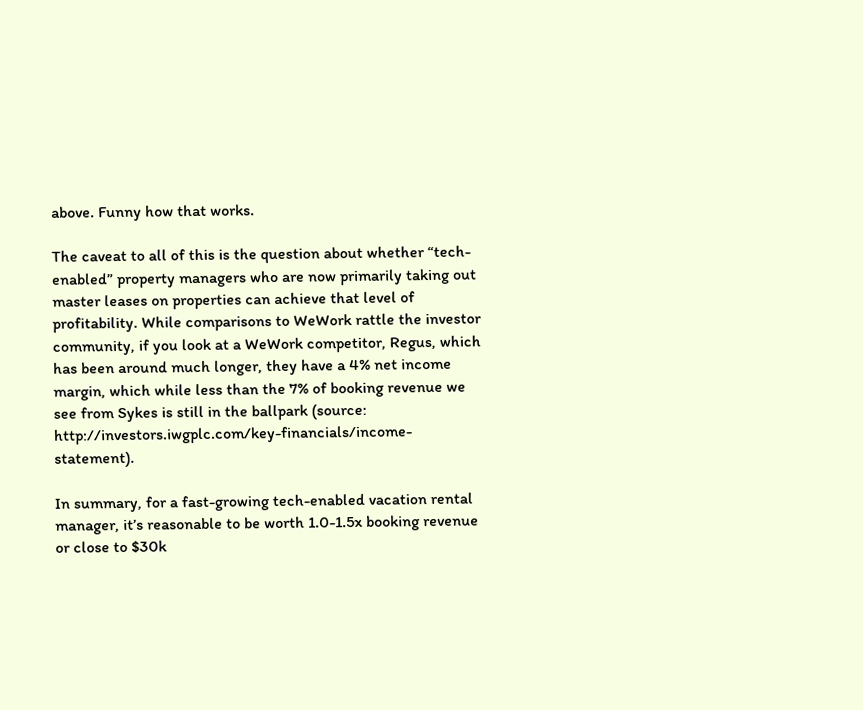above. Funny how that works.

The caveat to all of this is the question about whether “tech-enabled” property managers who are now primarily taking out master leases on properties can achieve that level of profitability. While comparisons to WeWork rattle the investor community, if you look at a WeWork competitor, Regus, which has been around much longer, they have a 4% net income margin, which while less than the 7% of booking revenue we see from Sykes is still in the ballpark (source: http://investors.iwgplc.com/key-financials/income-statement).

In summary, for a fast-growing tech-enabled vacation rental manager, it’s reasonable to be worth 1.0-1.5x booking revenue or close to $30k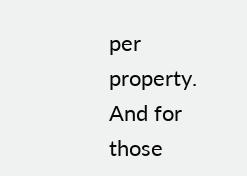per property.  And for those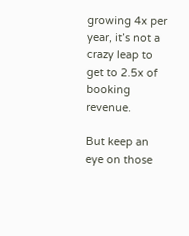growing 4x per year, it’s not a crazy leap to get to 2.5x of booking revenue.

But keep an eye on those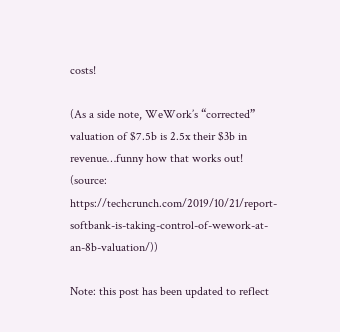costs!

(As a side note, WeWork’s “corrected” valuation of $7.5b is 2.5x their $3b in revenue…funny how that works out! (source: https://techcrunch.com/2019/10/21/report-softbank-is-taking-control-of-wework-at-an-8b-valuation/))

Note: this post has been updated to reflect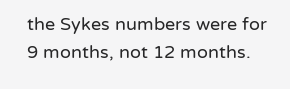the Sykes numbers were for 9 months, not 12 months.